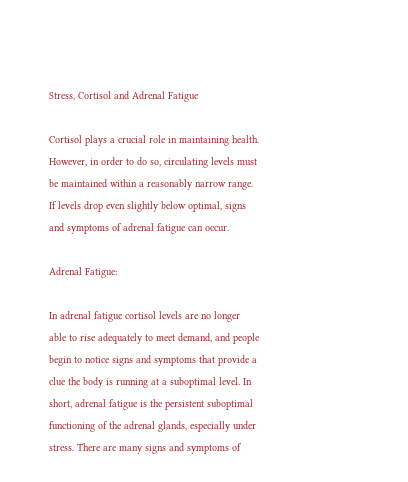Stress, Cortisol and Adrenal Fatigue

Cortisol plays a crucial role in maintaining health. However, in order to do so, circulating levels must be maintained within a reasonably narrow range. If levels drop even slightly below optimal, signs and symptoms of adrenal fatigue can occur.

Adrenal Fatigue:

In adrenal fatigue cortisol levels are no longer able to rise adequately to meet demand, and people begin to notice signs and symptoms that provide a clue the body is running at a suboptimal level. In short, adrenal fatigue is the persistent suboptimal functioning of the adrenal glands, especially under stress. There are many signs and symptoms of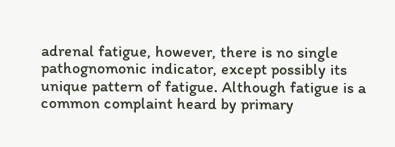adrenal fatigue, however, there is no single pathognomonic indicator, except possibly its unique pattern of fatigue. Although fatigue is a common complaint heard by primary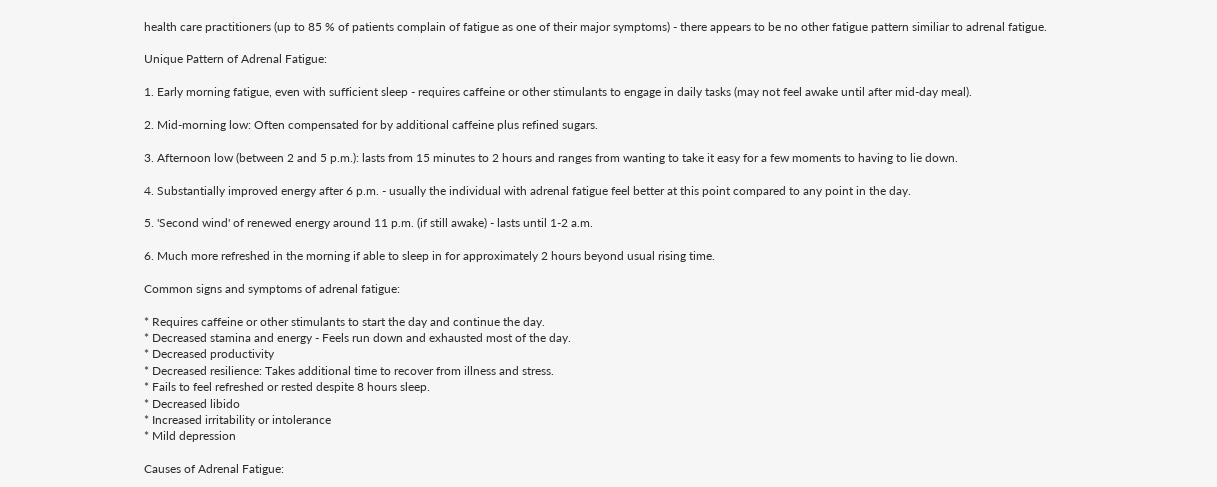health care practitioners (up to 85 % of patients complain of fatigue as one of their major symptoms) - there appears to be no other fatigue pattern similiar to adrenal fatigue.

Unique Pattern of Adrenal Fatigue:

1. Early morning fatigue, even with sufficient sleep - requires caffeine or other stimulants to engage in daily tasks (may not feel awake until after mid-day meal).

2. Mid-morning low: Often compensated for by additional caffeine plus refined sugars.

3. Afternoon low (between 2 and 5 p.m.): lasts from 15 minutes to 2 hours and ranges from wanting to take it easy for a few moments to having to lie down.

4. Substantially improved energy after 6 p.m. - usually the individual with adrenal fatigue feel better at this point compared to any point in the day.

5. 'Second wind' of renewed energy around 11 p.m. (if still awake) - lasts until 1-2 a.m.

6. Much more refreshed in the morning if able to sleep in for approximately 2 hours beyond usual rising time.

Common signs and symptoms of adrenal fatigue:

* Requires caffeine or other stimulants to start the day and continue the day.
* Decreased stamina and energy - Feels run down and exhausted most of the day.
* Decreased productivity
* Decreased resilience: Takes additional time to recover from illness and stress.
* Fails to feel refreshed or rested despite 8 hours sleep.
* Decreased libido
* Increased irritability or intolerance
* Mild depression

Causes of Adrenal Fatigue: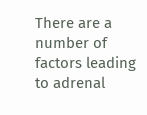There are a number of factors leading to adrenal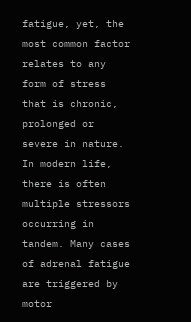fatigue, yet, the most common factor relates to any form of stress that is chronic, prolonged or severe in nature. In modern life, there is often multiple stressors occurring in tandem. Many cases of adrenal fatigue are triggered by motor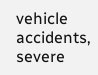vehicle accidents, severe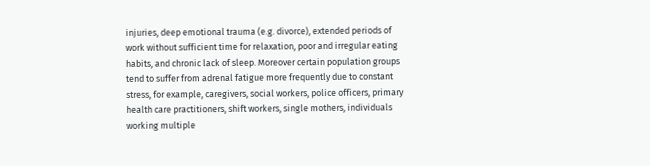injuries, deep emotional trauma (e.g. divorce), extended periods of work without sufficient time for relaxation, poor and irregular eating habits, and chronic lack of sleep. Moreover certain population groups tend to suffer from adrenal fatigue more frequently due to constant stress, for example, caregivers, social workers, police officers, primary health care practitioners, shift workers, single mothers, individuals working multiple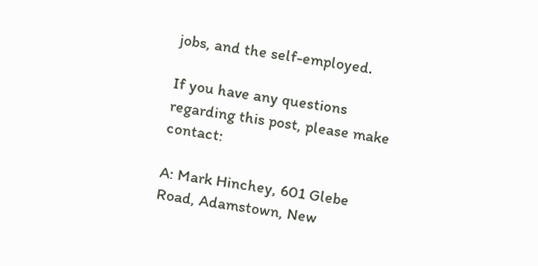jobs, and the self-employed.

If you have any questions regarding this post, please make contact:

A: Mark Hinchey, 601 Glebe Road, Adamstown, New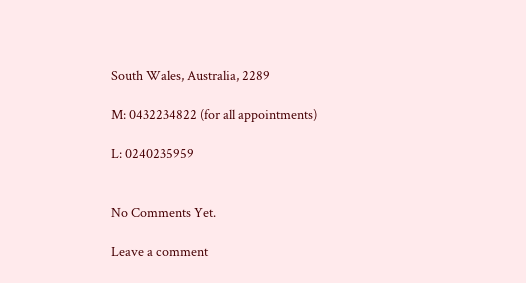South Wales, Australia, 2289

M: 0432234822 (for all appointments)

L: 0240235959


No Comments Yet.

Leave a comment